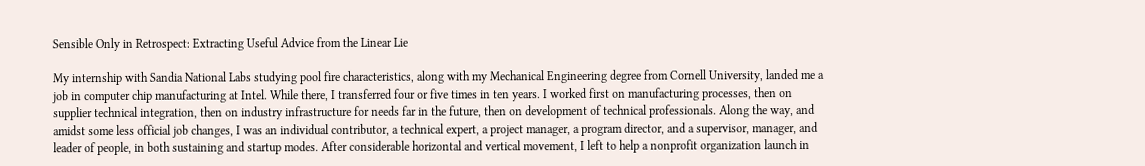Sensible Only in Retrospect: Extracting Useful Advice from the Linear Lie

My internship with Sandia National Labs studying pool fire characteristics, along with my Mechanical Engineering degree from Cornell University, landed me a job in computer chip manufacturing at Intel. While there, I transferred four or five times in ten years. I worked first on manufacturing processes, then on supplier technical integration, then on industry infrastructure for needs far in the future, then on development of technical professionals. Along the way, and amidst some less official job changes, I was an individual contributor, a technical expert, a project manager, a program director, and a supervisor, manager, and leader of people, in both sustaining and startup modes. After considerable horizontal and vertical movement, I left to help a nonprofit organization launch in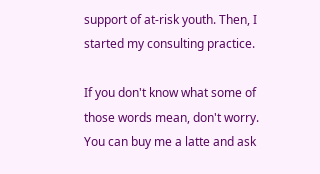support of at-risk youth. Then, I started my consulting practice.

If you don't know what some of those words mean, don't worry. You can buy me a latte and ask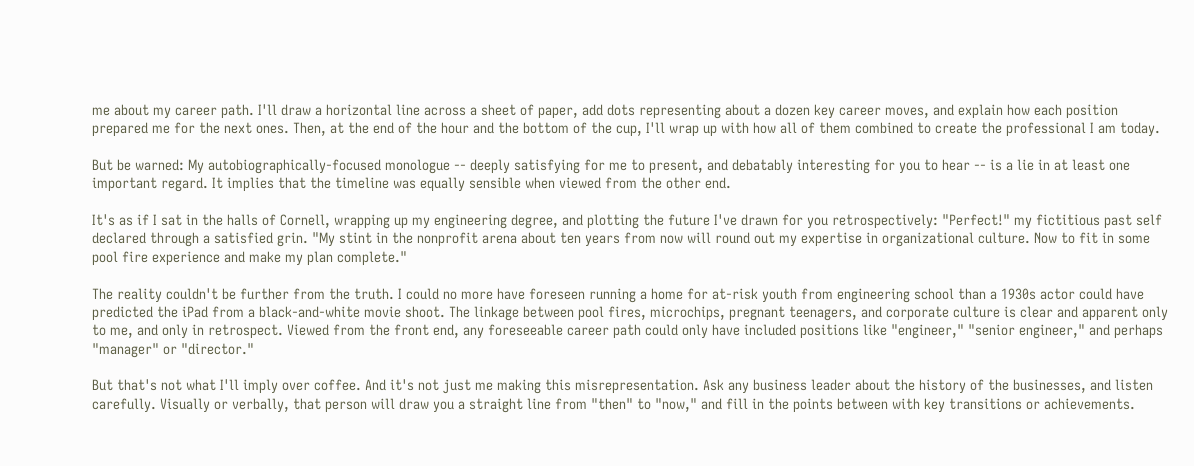me about my career path. I'll draw a horizontal line across a sheet of paper, add dots representing about a dozen key career moves, and explain how each position prepared me for the next ones. Then, at the end of the hour and the bottom of the cup, I'll wrap up with how all of them combined to create the professional I am today.

But be warned: My autobiographically-focused monologue -- deeply satisfying for me to present, and debatably interesting for you to hear -- is a lie in at least one important regard. It implies that the timeline was equally sensible when viewed from the other end.

It's as if I sat in the halls of Cornell, wrapping up my engineering degree, and plotting the future I've drawn for you retrospectively: "Perfect!" my fictitious past self declared through a satisfied grin. "My stint in the nonprofit arena about ten years from now will round out my expertise in organizational culture. Now to fit in some pool fire experience and make my plan complete."

The reality couldn't be further from the truth. I could no more have foreseen running a home for at-risk youth from engineering school than a 1930s actor could have predicted the iPad from a black-and-white movie shoot. The linkage between pool fires, microchips, pregnant teenagers, and corporate culture is clear and apparent only to me, and only in retrospect. Viewed from the front end, any foreseeable career path could only have included positions like "engineer," "senior engineer," and perhaps "manager" or "director."

But that's not what I'll imply over coffee. And it's not just me making this misrepresentation. Ask any business leader about the history of the businesses, and listen carefully. Visually or verbally, that person will draw you a straight line from "then" to "now," and fill in the points between with key transitions or achievements.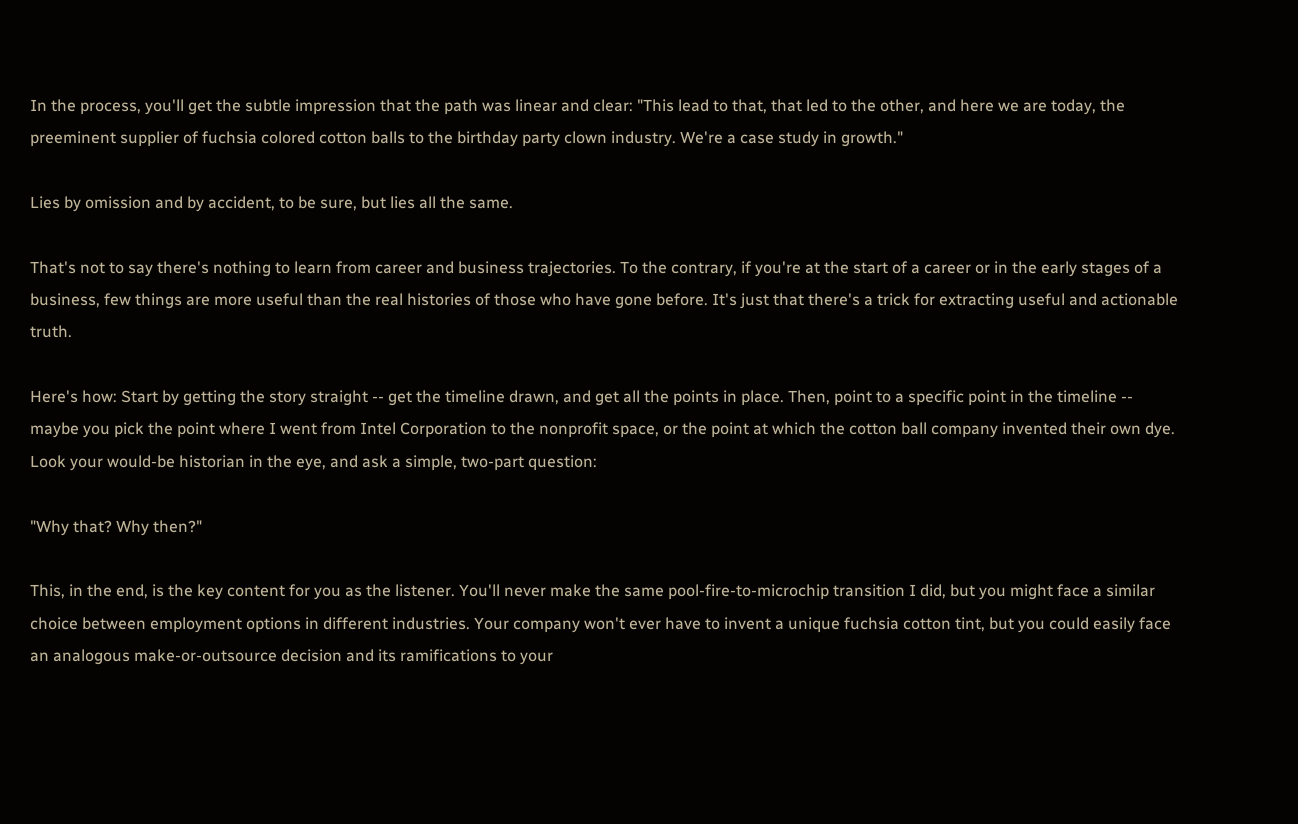In the process, you'll get the subtle impression that the path was linear and clear: "This lead to that, that led to the other, and here we are today, the preeminent supplier of fuchsia colored cotton balls to the birthday party clown industry. We're a case study in growth."

Lies by omission and by accident, to be sure, but lies all the same.

That's not to say there's nothing to learn from career and business trajectories. To the contrary, if you're at the start of a career or in the early stages of a business, few things are more useful than the real histories of those who have gone before. It's just that there's a trick for extracting useful and actionable truth.

Here's how: Start by getting the story straight -- get the timeline drawn, and get all the points in place. Then, point to a specific point in the timeline -- maybe you pick the point where I went from Intel Corporation to the nonprofit space, or the point at which the cotton ball company invented their own dye. Look your would-be historian in the eye, and ask a simple, two-part question:

"Why that? Why then?"

This, in the end, is the key content for you as the listener. You'll never make the same pool-fire-to-microchip transition I did, but you might face a similar choice between employment options in different industries. Your company won't ever have to invent a unique fuchsia cotton tint, but you could easily face an analogous make-or-outsource decision and its ramifications to your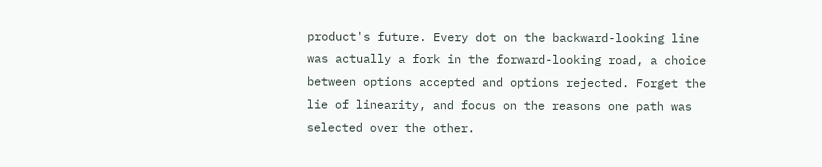product's future. Every dot on the backward-looking line was actually a fork in the forward-looking road, a choice between options accepted and options rejected. Forget the lie of linearity, and focus on the reasons one path was selected over the other.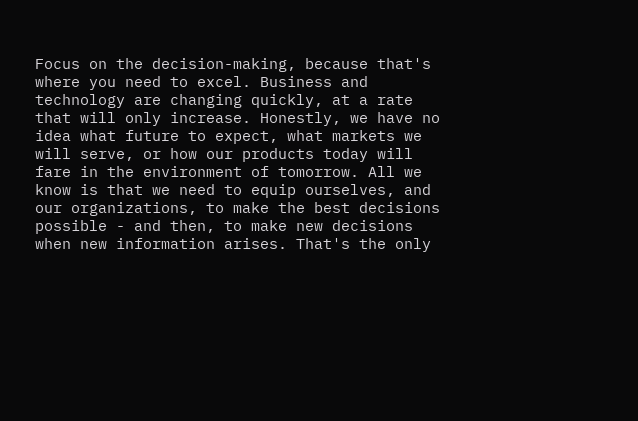Focus on the decision-making, because that's where you need to excel. Business and technology are changing quickly, at a rate that will only increase. Honestly, we have no idea what future to expect, what markets we will serve, or how our products today will fare in the environment of tomorrow. All we know is that we need to equip ourselves, and our organizations, to make the best decisions possible - and then, to make new decisions when new information arises. That's the only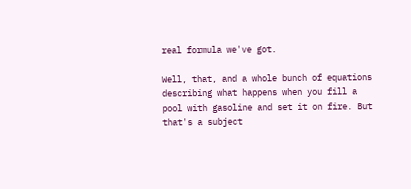real formula we've got.

Well, that, and a whole bunch of equations describing what happens when you fill a pool with gasoline and set it on fire. But that's a subject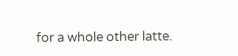for a whole other latte.